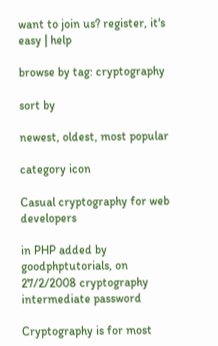want to join us? register, it's easy | help

browse by tag: cryptography

sort by

newest, oldest, most popular

category icon

Casual cryptography for web developers

in PHP added by goodphptutorials, on 27/2/2008 cryptography intermediate password

Cryptography is for most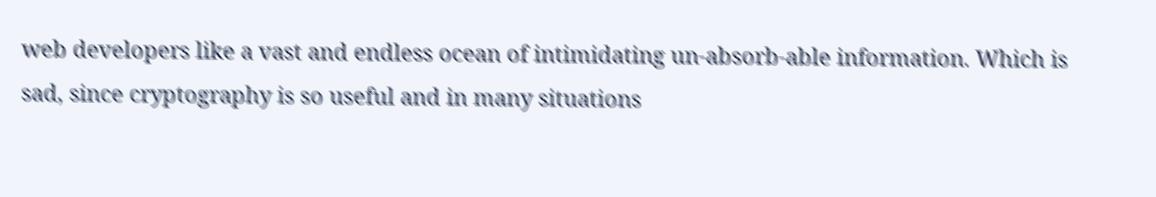web developers like a vast and endless ocean of intimidating un-absorb-able information. Which is sad, since cryptography is so useful and in many situations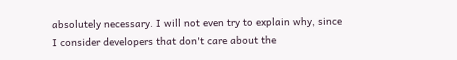absolutely necessary. I will not even try to explain why, since I consider developers that don't care about the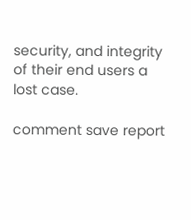security, and integrity of their end users a lost case.

comment save report